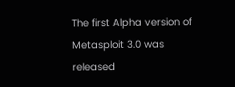The first Alpha version of Metasploit 3.0 was released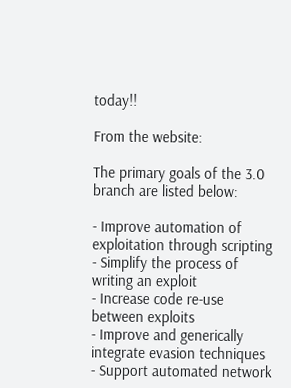today!!

From the website:

The primary goals of the 3.0 branch are listed below:

- Improve automation of exploitation through scripting
- Simplify the process of writing an exploit
- Increase code re-use between exploits
- Improve and generically integrate evasion techniques
- Support automated network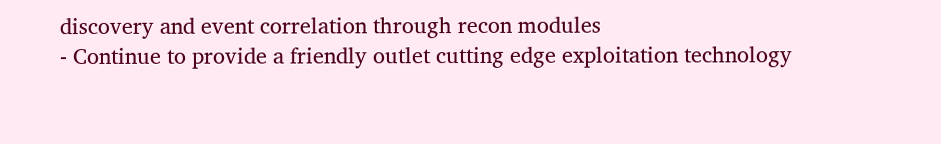discovery and event correlation through recon modules
- Continue to provide a friendly outlet cutting edge exploitation technology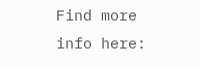Find more info here: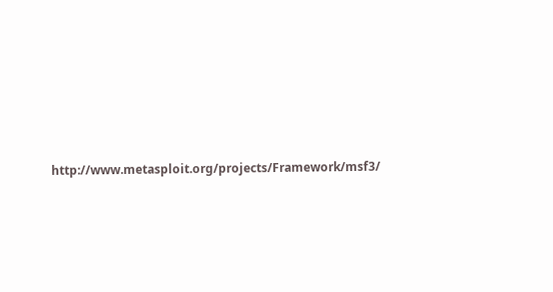http://www.metasploit.org/projects/Framework/msf3/